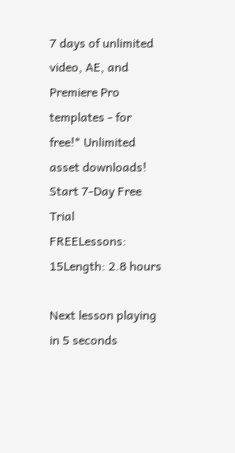7 days of unlimited video, AE, and Premiere Pro templates - for free!* Unlimited asset downloads! Start 7-Day Free Trial
FREELessons: 15Length: 2.8 hours

Next lesson playing in 5 seconds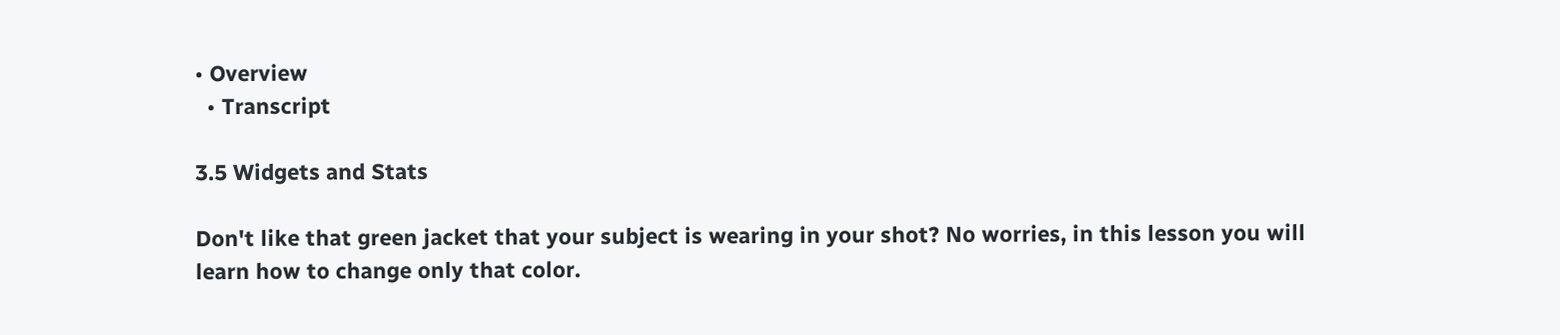• Overview
  • Transcript

3.5 Widgets and Stats

Don't like that green jacket that your subject is wearing in your shot? No worries, in this lesson you will learn how to change only that color.